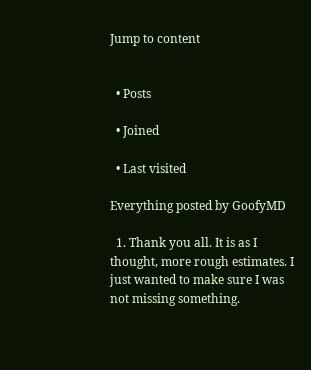Jump to content


  • Posts

  • Joined

  • Last visited

Everything posted by GoofyMD

  1. Thank you all. It is as I thought, more rough estimates. I just wanted to make sure I was not missing something.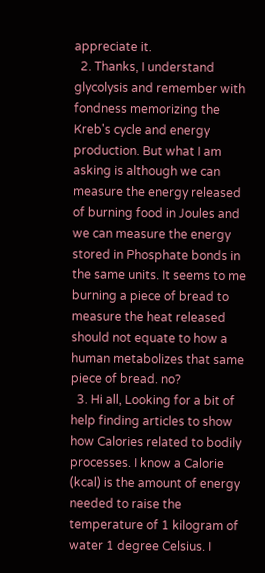appreciate it.
  2. Thanks, I understand glycolysis and remember with fondness memorizing the Kreb's cycle and energy production. But what I am asking is although we can measure the energy released of burning food in Joules and we can measure the energy stored in Phosphate bonds in the same units. It seems to me burning a piece of bread to measure the heat released should not equate to how a human metabolizes that same piece of bread. no?
  3. Hi all, Looking for a bit of help finding articles to show how Calories related to bodily processes. I know a Calorie (kcal) is the amount of energy needed to raise the temperature of 1 kilogram of water 1 degree Celsius. I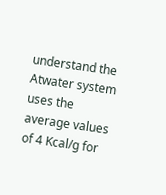understand the Atwater system uses the average values of 4 Kcal/g for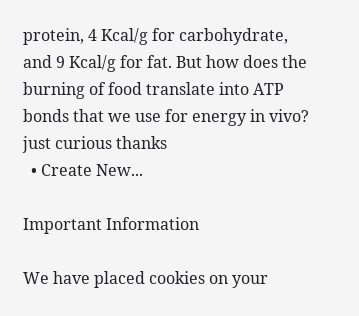protein, 4 Kcal/g for carbohydrate, and 9 Kcal/g for fat. But how does the burning of food translate into ATP bonds that we use for energy in vivo? just curious thanks
  • Create New...

Important Information

We have placed cookies on your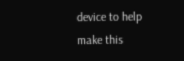device to help make this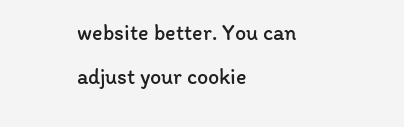website better. You can adjust your cookie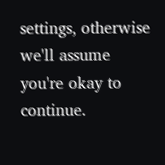settings, otherwise we'll assume you're okay to continue.